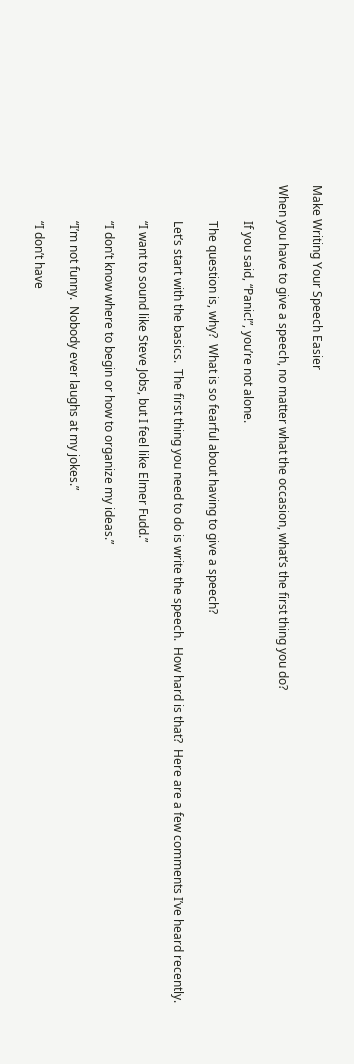Make Writing Your Speech Easier

When you have to give a speech, no matter what the occasion, what’s the first thing you do?

            If you said, “Panic!”, you’re not alone.

            The question is, why?  What is so fearful about having to give a speech?

            Let’s start with the basics.  The first thing you need to do is write the speech.  How hard is that?  Here are a few comments I’ve heard recently.

            “I want to sound like Steve Jobs, but I feel like Elmer Fudd.”

            “I don’t know where to begin or how to organize my ideas.”

            “I’m not funny.  Nobody ever laughs at my jokes.”

            “I don’t have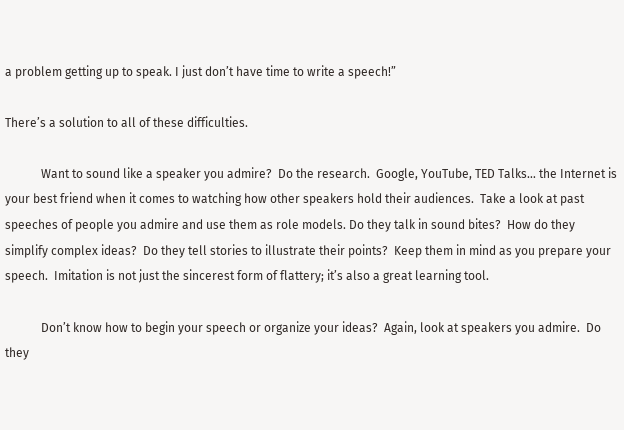a problem getting up to speak. I just don’t have time to write a speech!”

There’s a solution to all of these difficulties.

            Want to sound like a speaker you admire?  Do the research.  Google, YouTube, TED Talks… the Internet is your best friend when it comes to watching how other speakers hold their audiences.  Take a look at past speeches of people you admire and use them as role models. Do they talk in sound bites?  How do they simplify complex ideas?  Do they tell stories to illustrate their points?  Keep them in mind as you prepare your speech.  Imitation is not just the sincerest form of flattery; it’s also a great learning tool.

            Don’t know how to begin your speech or organize your ideas?  Again, look at speakers you admire.  Do they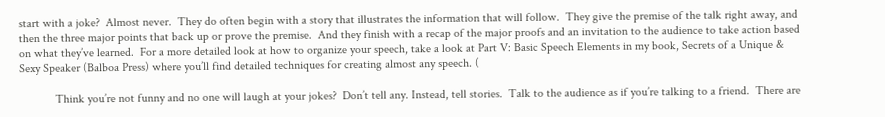start with a joke?  Almost never.  They do often begin with a story that illustrates the information that will follow.  They give the premise of the talk right away, and then the three major points that back up or prove the premise.  And they finish with a recap of the major proofs and an invitation to the audience to take action based on what they’ve learned.  For a more detailed look at how to organize your speech, take a look at Part V: Basic Speech Elements in my book, Secrets of a Unique & Sexy Speaker (Balboa Press) where you’ll find detailed techniques for creating almost any speech. (

            Think you’re not funny and no one will laugh at your jokes?  Don’t tell any. Instead, tell stories.  Talk to the audience as if you’re talking to a friend.  There are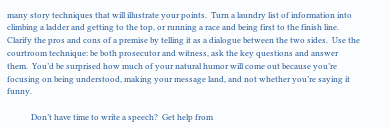many story techniques that will illustrate your points.  Turn a laundry list of information into climbing a ladder and getting to the top, or running a race and being first to the finish line. Clarify the pros and cons of a premise by telling it as a dialogue between the two sides.  Use the courtroom technique: be both prosecutor and witness, ask the key questions and answer them.  You’d be surprised how much of your natural humor will come out because you’re focusing on being understood, making your message land, and not whether you’re saying it funny.

            Don’t have time to write a speech?  Get help from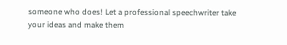someone who does! Let a professional speechwriter take your ideas and make them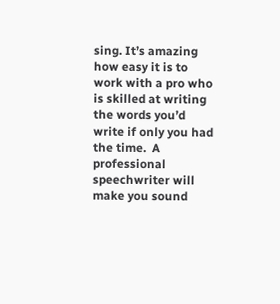sing. It’s amazing how easy it is to work with a pro who is skilled at writing the words you’d write if only you had the time.  A professional speechwriter will make you sound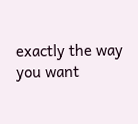exactly the way you want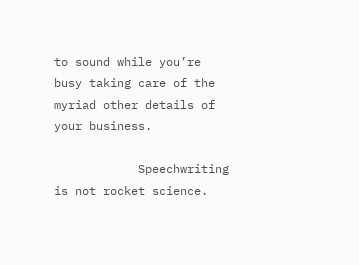to sound while you’re busy taking care of the myriad other details of your business.

            Speechwriting is not rocket science.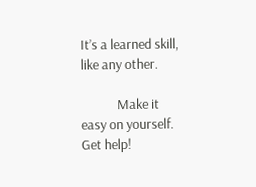It’s a learned skill, like any other.

            Make it easy on yourself.  Get help!